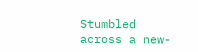Stumbled across a new-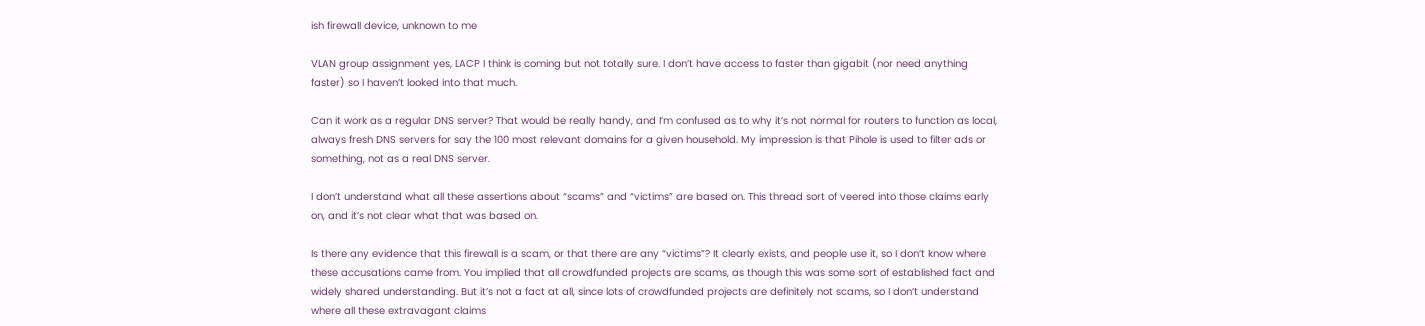ish firewall device, unknown to me

VLAN group assignment yes, LACP I think is coming but not totally sure. I don’t have access to faster than gigabit (nor need anything faster) so I haven’t looked into that much.

Can it work as a regular DNS server? That would be really handy, and I’m confused as to why it’s not normal for routers to function as local, always fresh DNS servers for say the 100 most relevant domains for a given household. My impression is that Pihole is used to filter ads or something, not as a real DNS server.

I don’t understand what all these assertions about “scams” and “victims” are based on. This thread sort of veered into those claims early on, and it’s not clear what that was based on.

Is there any evidence that this firewall is a scam, or that there are any “victims”? It clearly exists, and people use it, so I don’t know where these accusations came from. You implied that all crowdfunded projects are scams, as though this was some sort of established fact and widely shared understanding. But it’s not a fact at all, since lots of crowdfunded projects are definitely not scams, so I don’t understand where all these extravagant claims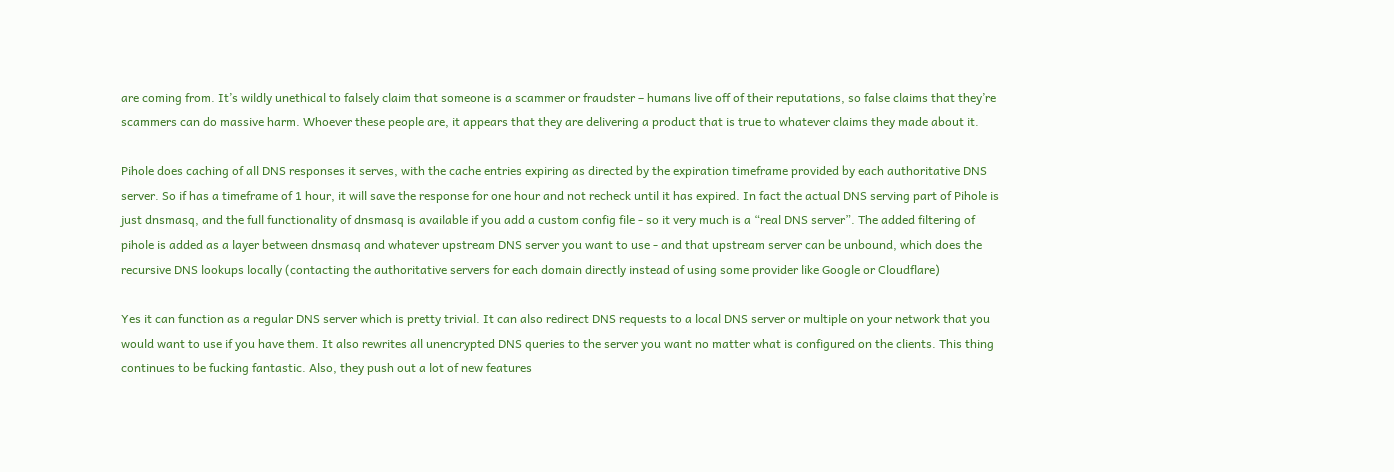are coming from. It’s wildly unethical to falsely claim that someone is a scammer or fraudster – humans live off of their reputations, so false claims that they’re scammers can do massive harm. Whoever these people are, it appears that they are delivering a product that is true to whatever claims they made about it.

Pihole does caching of all DNS responses it serves, with the cache entries expiring as directed by the expiration timeframe provided by each authoritative DNS server. So if has a timeframe of 1 hour, it will save the response for one hour and not recheck until it has expired. In fact the actual DNS serving part of Pihole is just dnsmasq, and the full functionality of dnsmasq is available if you add a custom config file - so it very much is a “real DNS server”. The added filtering of pihole is added as a layer between dnsmasq and whatever upstream DNS server you want to use - and that upstream server can be unbound, which does the recursive DNS lookups locally (contacting the authoritative servers for each domain directly instead of using some provider like Google or Cloudflare)

Yes it can function as a regular DNS server which is pretty trivial. It can also redirect DNS requests to a local DNS server or multiple on your network that you would want to use if you have them. It also rewrites all unencrypted DNS queries to the server you want no matter what is configured on the clients. This thing continues to be fucking fantastic. Also, they push out a lot of new features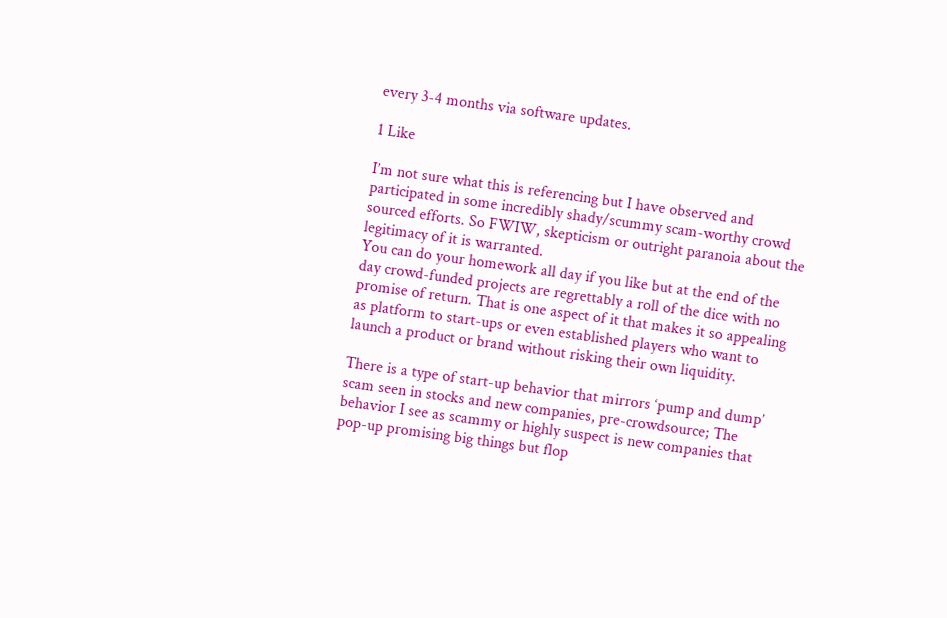every 3-4 months via software updates.

1 Like

I’m not sure what this is referencing but I have observed and participated in some incredibly shady/scummy scam-worthy crowd sourced efforts. So FWIW, skepticism or outright paranoia about the legitimacy of it is warranted.
You can do your homework all day if you like but at the end of the day crowd-funded projects are regrettably a roll of the dice with no promise of return. That is one aspect of it that makes it so appealing as platform to start-ups or even established players who want to launch a product or brand without risking their own liquidity.

There is a type of start-up behavior that mirrors ‘pump and dump’ scam seen in stocks and new companies, pre-crowdsource; The behavior I see as scammy or highly suspect is new companies that pop-up promising big things but flop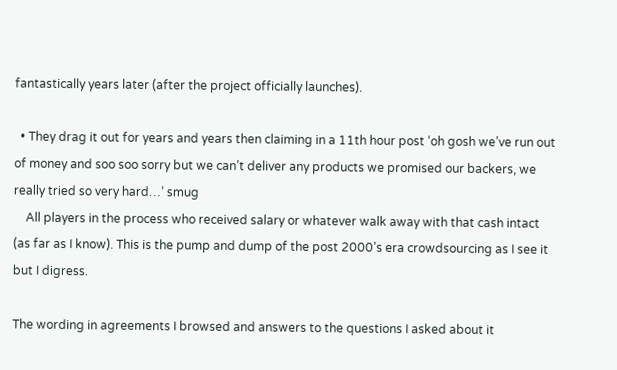fantastically years later (after the project officially launches).

  • They drag it out for years and years then claiming in a 11th hour post ‘oh gosh we’ve run out of money and soo soo sorry but we can’t deliver any products we promised our backers, we really tried so very hard…’ smug
    All players in the process who received salary or whatever walk away with that cash intact (as far as I know). This is the pump and dump of the post 2000’s era crowdsourcing as I see it but I digress.

The wording in agreements I browsed and answers to the questions I asked about it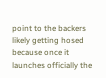point to the backers likely getting hosed because once it launches officially the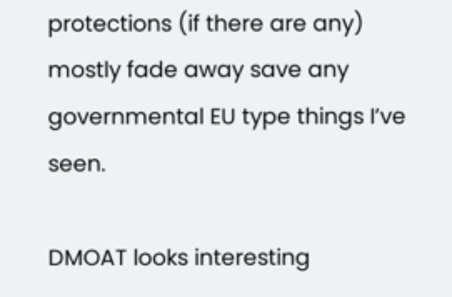protections (if there are any) mostly fade away save any governmental EU type things I’ve seen.

DMOAT looks interesting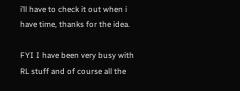i’ll have to check it out when i have time, thanks for the idea.

FYI I have been very busy with RL stuff and of course all the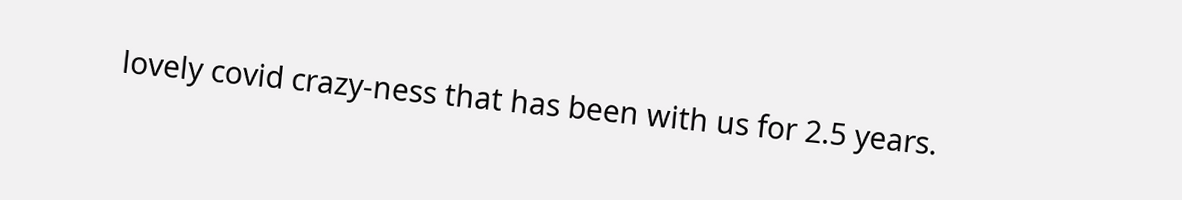lovely covid crazy-ness that has been with us for 2.5 years.